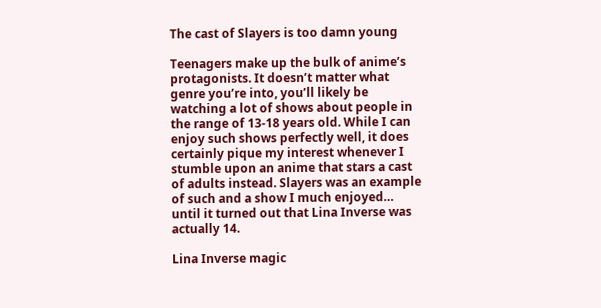The cast of Slayers is too damn young

Teenagers make up the bulk of anime’s protagonists. It doesn’t matter what genre you’re into, you’ll likely be watching a lot of shows about people in the range of 13-18 years old. While I can enjoy such shows perfectly well, it does certainly pique my interest whenever I stumble upon an anime that stars a cast of adults instead. Slayers was an example of such and a show I much enjoyed… until it turned out that Lina Inverse was actually 14.

Lina Inverse magic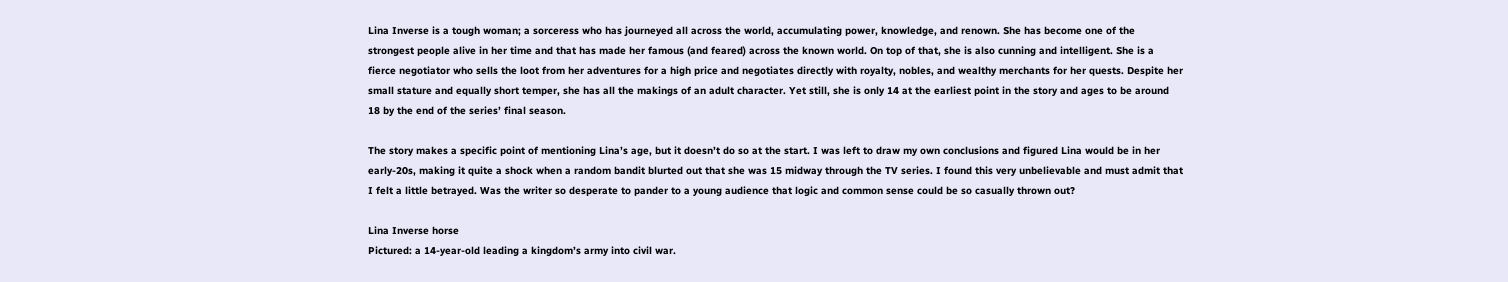Lina Inverse is a tough woman; a sorceress who has journeyed all across the world, accumulating power, knowledge, and renown. She has become one of the strongest people alive in her time and that has made her famous (and feared) across the known world. On top of that, she is also cunning and intelligent. She is a fierce negotiator who sells the loot from her adventures for a high price and negotiates directly with royalty, nobles, and wealthy merchants for her quests. Despite her small stature and equally short temper, she has all the makings of an adult character. Yet still, she is only 14 at the earliest point in the story and ages to be around 18 by the end of the series’ final season.

The story makes a specific point of mentioning Lina’s age, but it doesn’t do so at the start. I was left to draw my own conclusions and figured Lina would be in her early-20s, making it quite a shock when a random bandit blurted out that she was 15 midway through the TV series. I found this very unbelievable and must admit that I felt a little betrayed. Was the writer so desperate to pander to a young audience that logic and common sense could be so casually thrown out?

Lina Inverse horse
Pictured: a 14-year-old leading a kingdom’s army into civil war.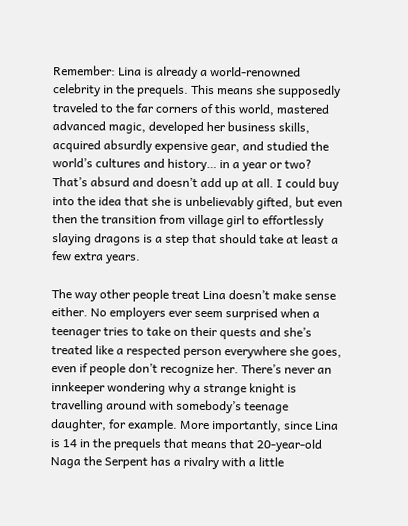Remember: Lina is already a world-renowned celebrity in the prequels. This means she supposedly traveled to the far corners of this world, mastered advanced magic, developed her business skills, acquired absurdly expensive gear, and studied the world’s cultures and history… in a year or two? That’s absurd and doesn’t add up at all. I could buy into the idea that she is unbelievably gifted, but even then the transition from village girl to effortlessly slaying dragons is a step that should take at least a few extra years.

The way other people treat Lina doesn’t make sense either. No employers ever seem surprised when a teenager tries to take on their quests and she’s treated like a respected person everywhere she goes, even if people don’t recognize her. There’s never an innkeeper wondering why a strange knight is travelling around with somebody’s teenage daughter, for example. More importantly, since Lina is 14 in the prequels that means that 20-year-old Naga the Serpent has a rivalry with a little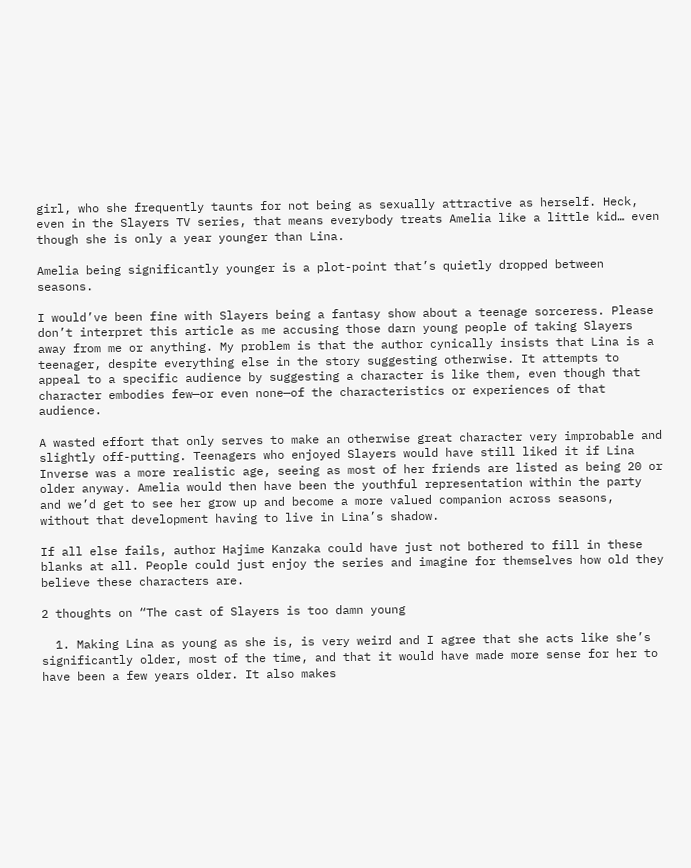girl, who she frequently taunts for not being as sexually attractive as herself. Heck, even in the Slayers TV series, that means everybody treats Amelia like a little kid… even though she is only a year younger than Lina.

Amelia being significantly younger is a plot-point that’s quietly dropped between seasons.

I would’ve been fine with Slayers being a fantasy show about a teenage sorceress. Please don’t interpret this article as me accusing those darn young people of taking Slayers away from me or anything. My problem is that the author cynically insists that Lina is a teenager, despite everything else in the story suggesting otherwise. It attempts to appeal to a specific audience by suggesting a character is like them, even though that character embodies few—or even none—of the characteristics or experiences of that audience.

A wasted effort that only serves to make an otherwise great character very improbable and slightly off-putting. Teenagers who enjoyed Slayers would have still liked it if Lina Inverse was a more realistic age, seeing as most of her friends are listed as being 20 or older anyway. Amelia would then have been the youthful representation within the party and we’d get to see her grow up and become a more valued companion across seasons, without that development having to live in Lina’s shadow.

If all else fails, author Hajime Kanzaka could have just not bothered to fill in these blanks at all. People could just enjoy the series and imagine for themselves how old they believe these characters are.

2 thoughts on “The cast of Slayers is too damn young

  1. Making Lina as young as she is, is very weird and I agree that she acts like she’s significantly older, most of the time, and that it would have made more sense for her to have been a few years older. It also makes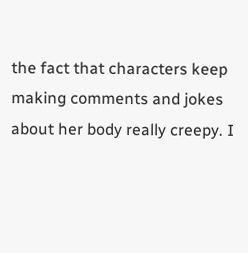the fact that characters keep making comments and jokes about her body really creepy. I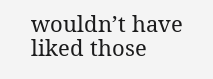wouldn’t have liked those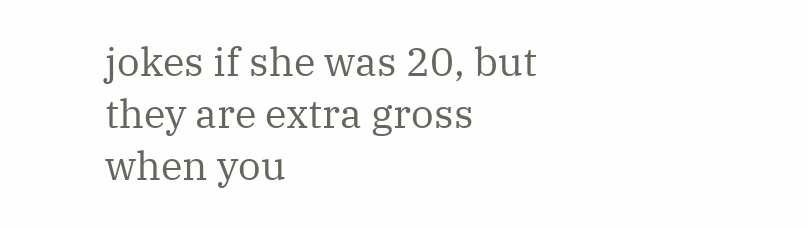jokes if she was 20, but they are extra gross when you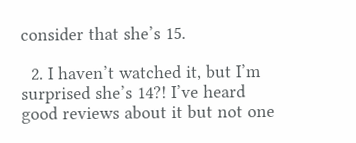consider that she’s 15.

  2. I haven’t watched it, but I’m surprised she’s 14?! I’ve heard good reviews about it but not one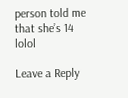person told me that she’s 14 lolol

Leave a Reply